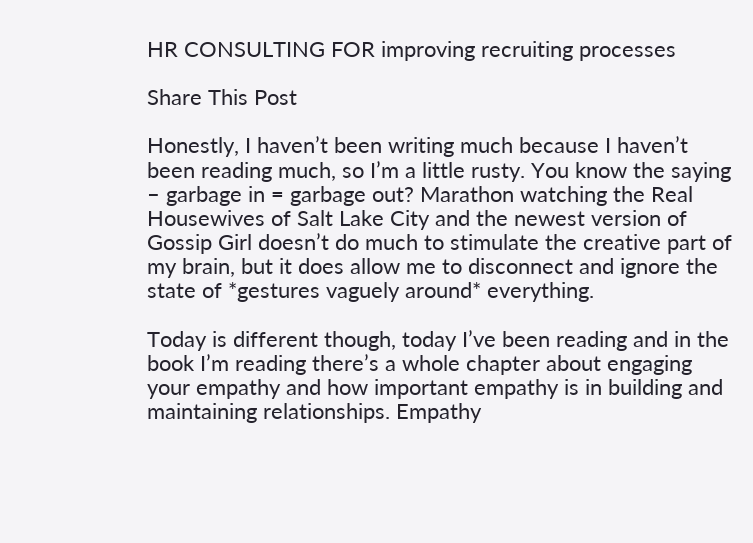HR CONSULTING FOR improving recruiting processes

Share This Post

Honestly, I haven’t been writing much because I haven’t been reading much, so I’m a little rusty. You know the saying – garbage in = garbage out? Marathon watching the Real Housewives of Salt Lake City and the newest version of Gossip Girl doesn’t do much to stimulate the creative part of my brain, but it does allow me to disconnect and ignore the state of *gestures vaguely around* everything.

Today is different though, today I’ve been reading and in the book I’m reading there’s a whole chapter about engaging your empathy and how important empathy is in building and maintaining relationships. Empathy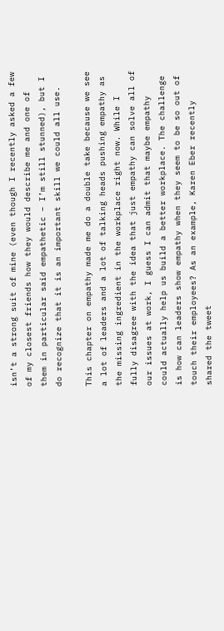isn’t a strong suit of mine (even though I recently asked a few of my closest friends how they would describe me and one of them in particular said empathetic – I’m still stunned), but I do recognize that it is an important skill we could all use.

This chapter on empathy made me do a double take because we see a lot of leaders and a lot of talking heads pushing empathy as the missing ingredient in the workplace right now. While I fully disagree with the idea that just empathy can solve all of our issues at work, I guess I can admit that maybe empathy could actually help us build a better workplace. The challenge is how can leaders show empathy when they seem to be so out of touch their employees? As an example, Karen Eber recently shared the tweet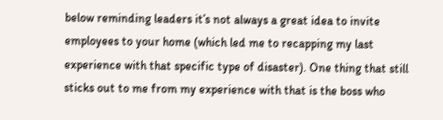below reminding leaders it’s not always a great idea to invite employees to your home (which led me to recapping my last experience with that specific type of disaster). One thing that still sticks out to me from my experience with that is the boss who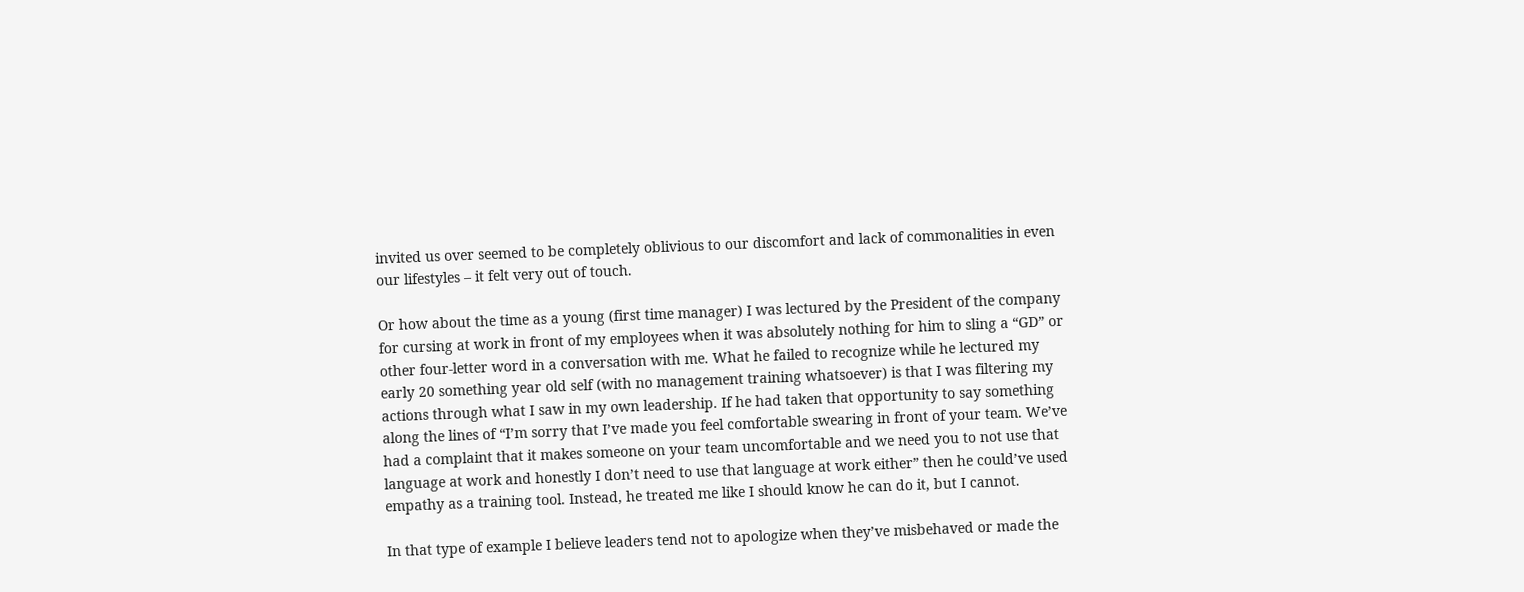invited us over seemed to be completely oblivious to our discomfort and lack of commonalities in even our lifestyles – it felt very out of touch.

Or how about the time as a young (first time manager) I was lectured by the President of the company for cursing at work in front of my employees when it was absolutely nothing for him to sling a “GD” or other four-letter word in a conversation with me. What he failed to recognize while he lectured my early 20 something year old self (with no management training whatsoever) is that I was filtering my actions through what I saw in my own leadership. If he had taken that opportunity to say something along the lines of “I’m sorry that I’ve made you feel comfortable swearing in front of your team. We’ve had a complaint that it makes someone on your team uncomfortable and we need you to not use that language at work and honestly I don’t need to use that language at work either” then he could’ve used empathy as a training tool. Instead, he treated me like I should know he can do it, but I cannot.

In that type of example I believe leaders tend not to apologize when they’ve misbehaved or made the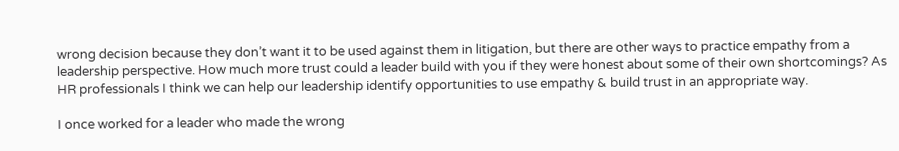wrong decision because they don’t want it to be used against them in litigation, but there are other ways to practice empathy from a leadership perspective. How much more trust could a leader build with you if they were honest about some of their own shortcomings? As HR professionals I think we can help our leadership identify opportunities to use empathy & build trust in an appropriate way.

I once worked for a leader who made the wrong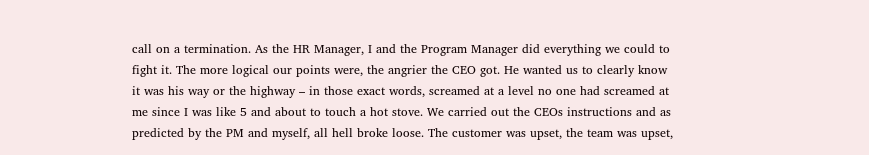call on a termination. As the HR Manager, I and the Program Manager did everything we could to fight it. The more logical our points were, the angrier the CEO got. He wanted us to clearly know it was his way or the highway – in those exact words, screamed at a level no one had screamed at me since I was like 5 and about to touch a hot stove. We carried out the CEOs instructions and as predicted by the PM and myself, all hell broke loose. The customer was upset, the team was upset,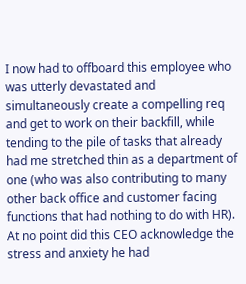I now had to offboard this employee who was utterly devastated and simultaneously create a compelling req and get to work on their backfill, while tending to the pile of tasks that already had me stretched thin as a department of one (who was also contributing to many other back office and customer facing functions that had nothing to do with HR). At no point did this CEO acknowledge the stress and anxiety he had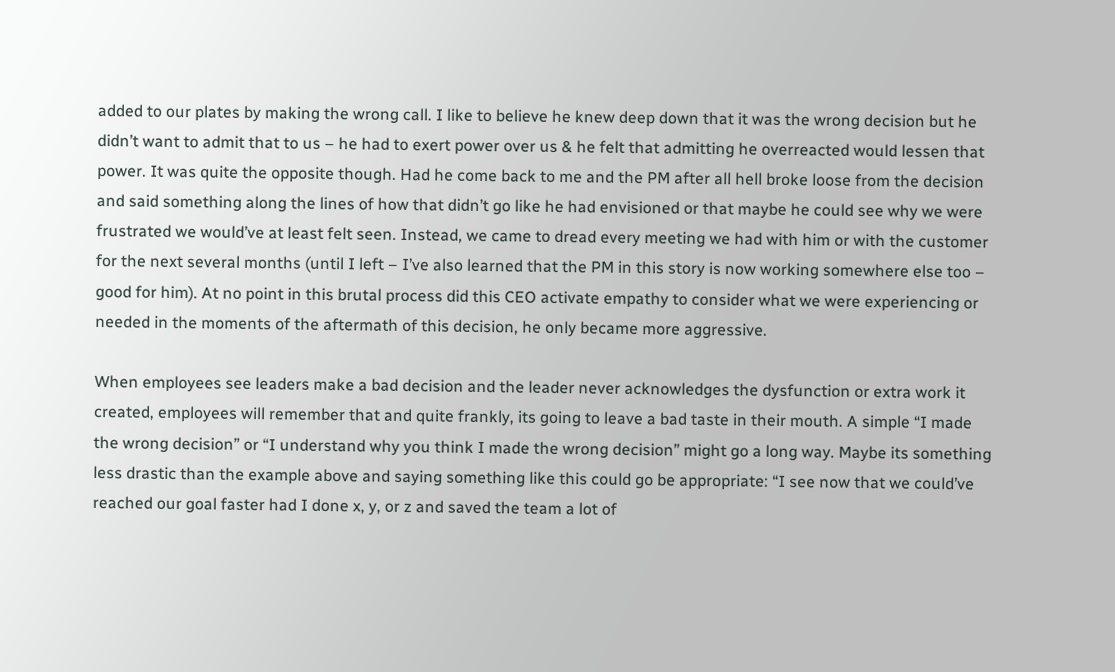added to our plates by making the wrong call. I like to believe he knew deep down that it was the wrong decision but he didn’t want to admit that to us – he had to exert power over us & he felt that admitting he overreacted would lessen that power. It was quite the opposite though. Had he come back to me and the PM after all hell broke loose from the decision and said something along the lines of how that didn’t go like he had envisioned or that maybe he could see why we were frustrated we would’ve at least felt seen. Instead, we came to dread every meeting we had with him or with the customer for the next several months (until I left – I’ve also learned that the PM in this story is now working somewhere else too – good for him). At no point in this brutal process did this CEO activate empathy to consider what we were experiencing or needed in the moments of the aftermath of this decision, he only became more aggressive.

When employees see leaders make a bad decision and the leader never acknowledges the dysfunction or extra work it created, employees will remember that and quite frankly, its going to leave a bad taste in their mouth. A simple “I made the wrong decision” or “I understand why you think I made the wrong decision” might go a long way. Maybe its something less drastic than the example above and saying something like this could go be appropriate: “I see now that we could’ve reached our goal faster had I done x, y, or z and saved the team a lot of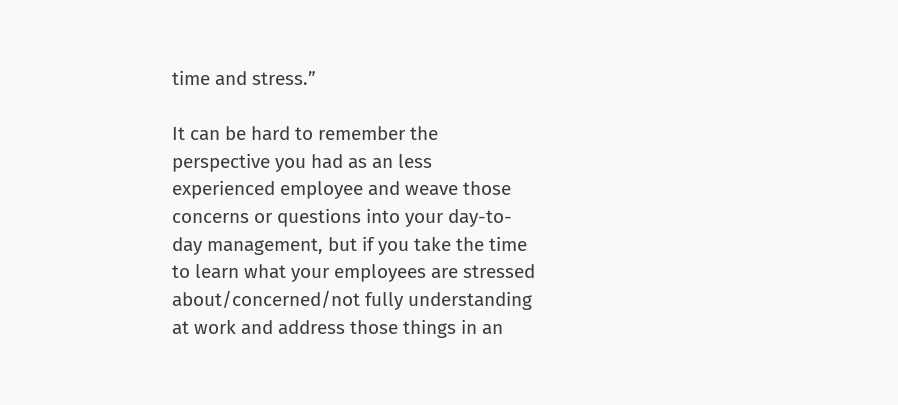time and stress.”

It can be hard to remember the perspective you had as an less experienced employee and weave those concerns or questions into your day-to-day management, but if you take the time to learn what your employees are stressed about/concerned/not fully understanding at work and address those things in an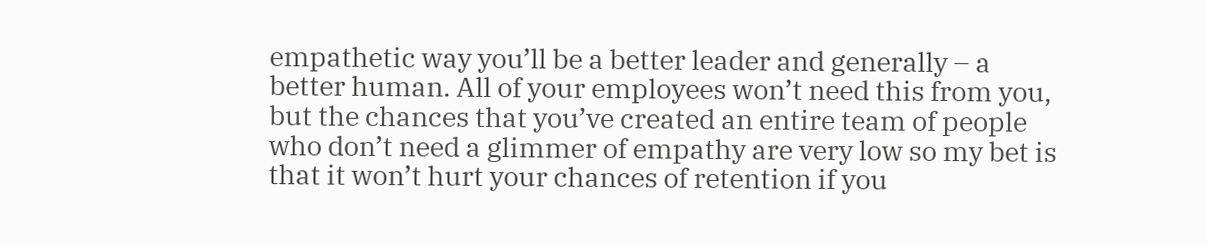empathetic way you’ll be a better leader and generally – a better human. All of your employees won’t need this from you, but the chances that you’ve created an entire team of people who don’t need a glimmer of empathy are very low so my bet is that it won’t hurt your chances of retention if you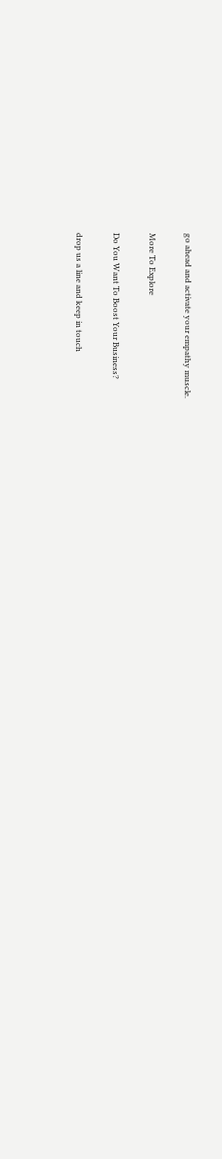go ahead and activate your empathy muscle.

More To Explore

Do You Want To Boost Your Business?

drop us a line and keep in touch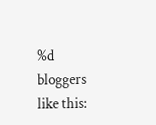%d bloggers like this: